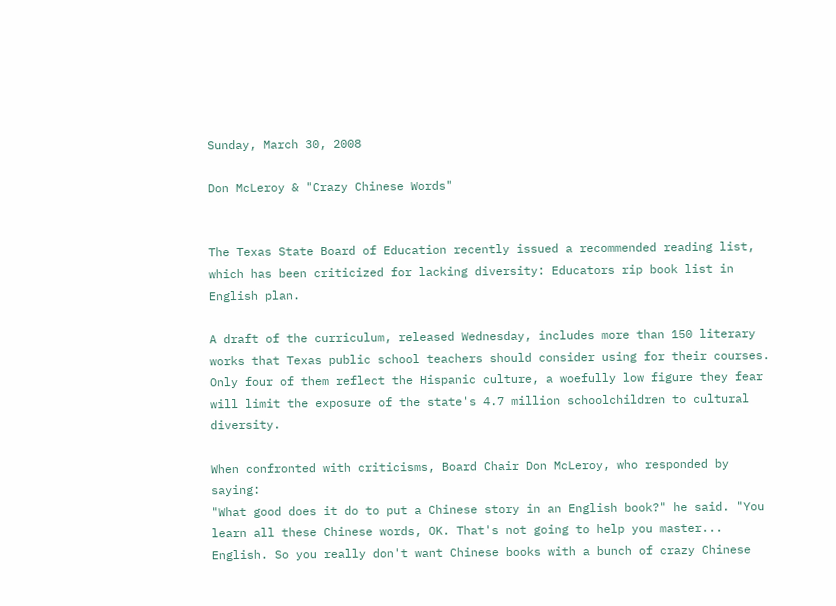Sunday, March 30, 2008

Don McLeroy & "Crazy Chinese Words"


The Texas State Board of Education recently issued a recommended reading list, which has been criticized for lacking diversity: Educators rip book list in English plan.

A draft of the curriculum, released Wednesday, includes more than 150 literary works that Texas public school teachers should consider using for their courses. Only four of them reflect the Hispanic culture, a woefully low figure they fear will limit the exposure of the state's 4.7 million schoolchildren to cultural diversity.

When confronted with criticisms, Board Chair Don McLeroy, who responded by saying:
"What good does it do to put a Chinese story in an English book?" he said. "You learn all these Chinese words, OK. That's not going to help you master... English. So you really don't want Chinese books with a bunch of crazy Chinese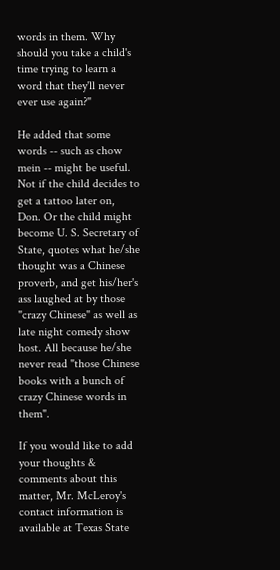words in them. Why should you take a child's time trying to learn a word that they'll never ever use again?"

He added that some words -- such as chow mein -- might be useful.
Not if the child decides to get a tattoo later on, Don. Or the child might become U. S. Secretary of State, quotes what he/she thought was a Chinese proverb, and get his/her's ass laughed at by those "crazy Chinese" as well as late night comedy show host. All because he/she never read "those Chinese books with a bunch of crazy Chinese words in them".

If you would like to add your thoughts & comments about this matter, Mr. McLeroy's contact information is available at Texas State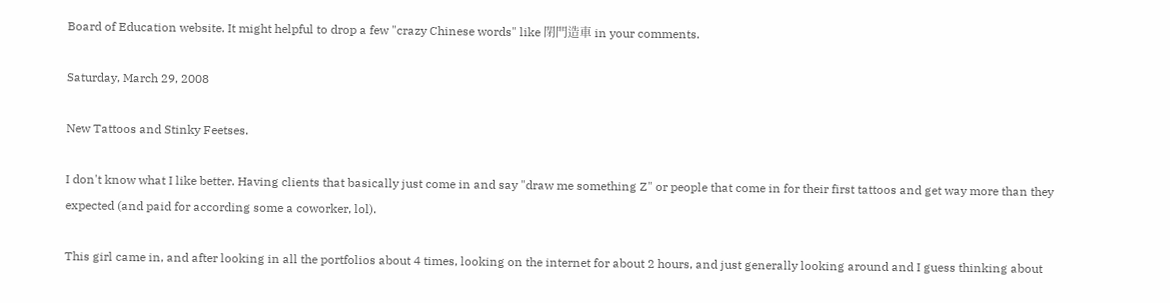Board of Education website. It might helpful to drop a few "crazy Chinese words" like 閉門造車 in your comments.

Saturday, March 29, 2008

New Tattoos and Stinky Feetses.

I don't know what I like better. Having clients that basically just come in and say "draw me something Z" or people that come in for their first tattoos and get way more than they expected (and paid for according some a coworker, lol).

This girl came in, and after looking in all the portfolios about 4 times, looking on the internet for about 2 hours, and just generally looking around and I guess thinking about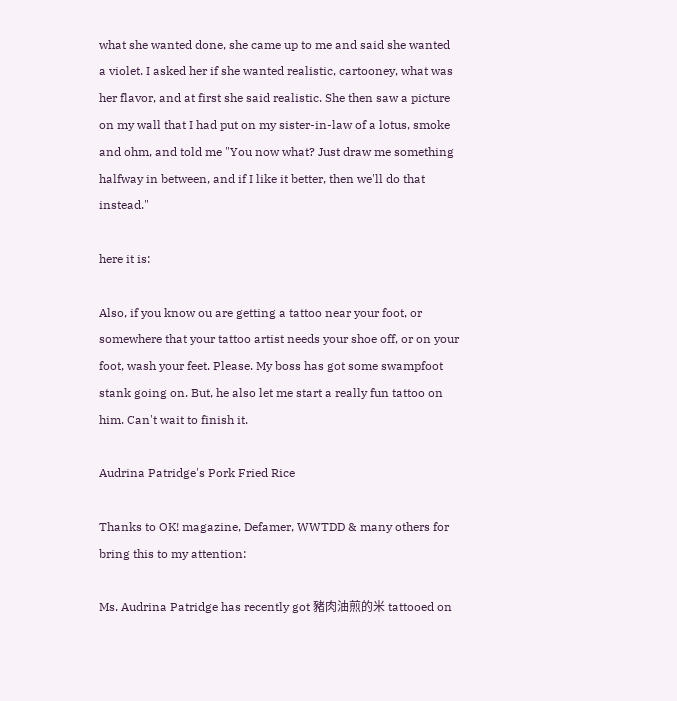what she wanted done, she came up to me and said she wanted a violet. I asked her if she wanted realistic, cartooney, what was her flavor, and at first she said realistic. She then saw a picture on my wall that I had put on my sister-in-law of a lotus, smoke and ohm, and told me "You now what? Just draw me something halfway in between, and if I like it better, then we'll do that instead."

here it is:

Also, if you know ou are getting a tattoo near your foot, or somewhere that your tattoo artist needs your shoe off, or on your foot, wash your feet. Please. My boss has got some swampfoot stank going on. But, he also let me start a really fun tattoo on him. Can't wait to finish it.

Audrina Patridge's Pork Fried Rice

Thanks to OK! magazine, Defamer, WWTDD & many others for bring this to my attention:

Ms. Audrina Patridge has recently got 豬肉油煎的米 tattooed on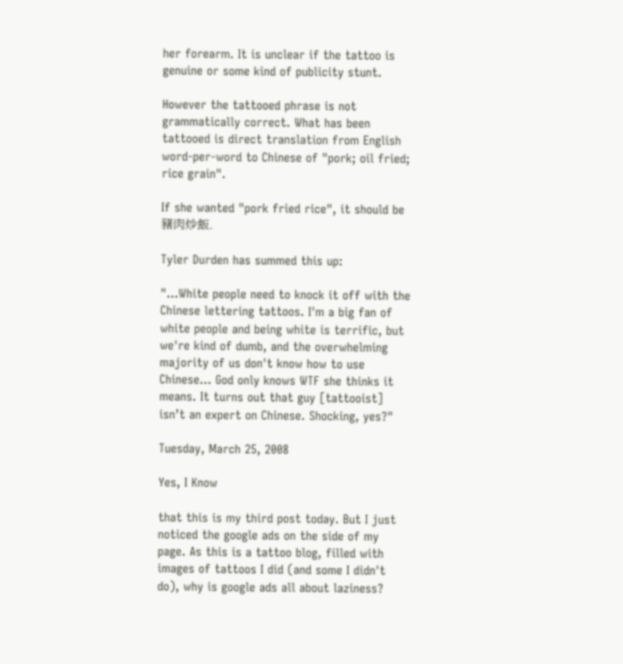her forearm. It is unclear if the tattoo is genuine or some kind of publicity stunt.

However the tattooed phrase is not grammatically correct. What has been tattooed is direct translation from English word-per-word to Chinese of "pork; oil fried; rice grain".

If she wanted "pork fried rice", it should be 豬肉炒飯.

Tyler Durden has summed this up:

"...White people need to knock it off with the Chinese lettering tattoos. I'm a big fan of white people and being white is terrific, but we're kind of dumb, and the overwhelming majority of us don't know how to use Chinese... God only knows WTF she thinks it means. It turns out that guy [tattooist] isn’t an expert on Chinese. Shocking, yes?"

Tuesday, March 25, 2008

Yes, I Know

that this is my third post today. But I just noticed the google ads on the side of my page. As this is a tattoo blog, filled with images of tattoos I did (and some I didn't do), why is google ads all about laziness?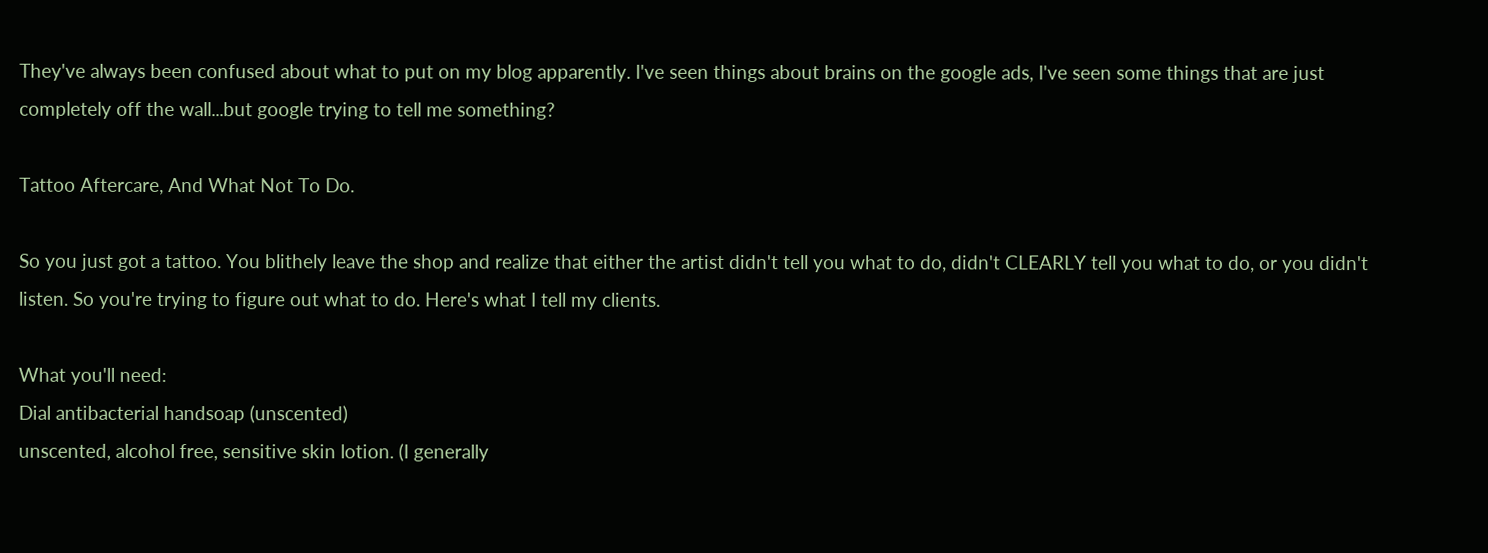They've always been confused about what to put on my blog apparently. I've seen things about brains on the google ads, I've seen some things that are just completely off the wall...but google trying to tell me something?

Tattoo Aftercare, And What Not To Do.

So you just got a tattoo. You blithely leave the shop and realize that either the artist didn't tell you what to do, didn't CLEARLY tell you what to do, or you didn't listen. So you're trying to figure out what to do. Here's what I tell my clients.

What you'll need:
Dial antibacterial handsoap (unscented)
unscented, alcohol free, sensitive skin lotion. (I generally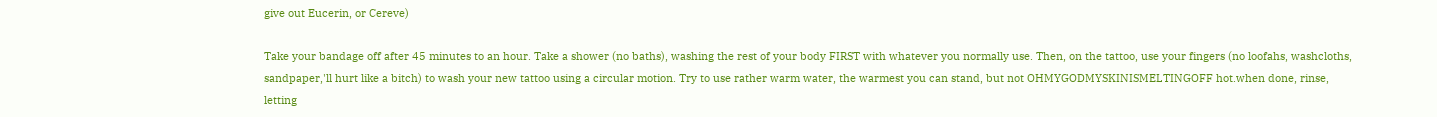give out Eucerin, or Cereve)

Take your bandage off after 45 minutes to an hour. Take a shower (no baths), washing the rest of your body FIRST with whatever you normally use. Then, on the tattoo, use your fingers (no loofahs, washcloths, sandpaper,'ll hurt like a bitch) to wash your new tattoo using a circular motion. Try to use rather warm water, the warmest you can stand, but not OHMYGODMYSKINISMELTINGOFF hot.when done, rinse, letting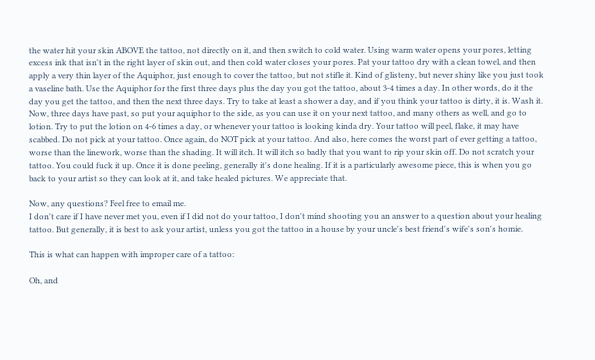the water hit your skin ABOVE the tattoo, not directly on it, and then switch to cold water. Using warm water opens your pores, letting excess ink that isn't in the right layer of skin out, and then cold water closes your pores. Pat your tattoo dry with a clean towel, and then apply a very thin layer of the Aquiphor, just enough to cover the tattoo, but not stifle it. Kind of glisteny, but never shiny like you just took a vaseline bath. Use the Aquiphor for the first three days plus the day you got the tattoo, about 3-4 times a day. In other words, do it the day you get the tattoo, and then the next three days. Try to take at least a shower a day, and if you think your tattoo is dirty, it is. Wash it.
Now, three days have past, so put your aquiphor to the side, as you can use it on your next tattoo, and many others as well, and go to lotion. Try to put the lotion on 4-6 times a day, or whenever your tattoo is looking kinda dry. Your tattoo will peel, flake, it may have scabbed. Do not pick at your tattoo. Once again, do NOT pick at your tattoo. And also, here comes the worst part of ever getting a tattoo, worse than the linework, worse than the shading. It will itch. It will itch so badly that you want to rip your skin off. Do not scratch your tattoo. You could fuck it up. Once it is done peeling, generally it's done healing. If it is a particularly awesome piece, this is when you go back to your artist so they can look at it, and take healed pictures. We appreciate that.

Now, any questions? Feel free to email me.
I don't care if I have never met you, even if I did not do your tattoo, I don't mind shooting you an answer to a question about your healing tattoo. But generally, it is best to ask your artist, unless you got the tattoo in a house by your uncle's best friend's wife's son's homie.

This is what can happen with improper care of a tattoo:

Oh, and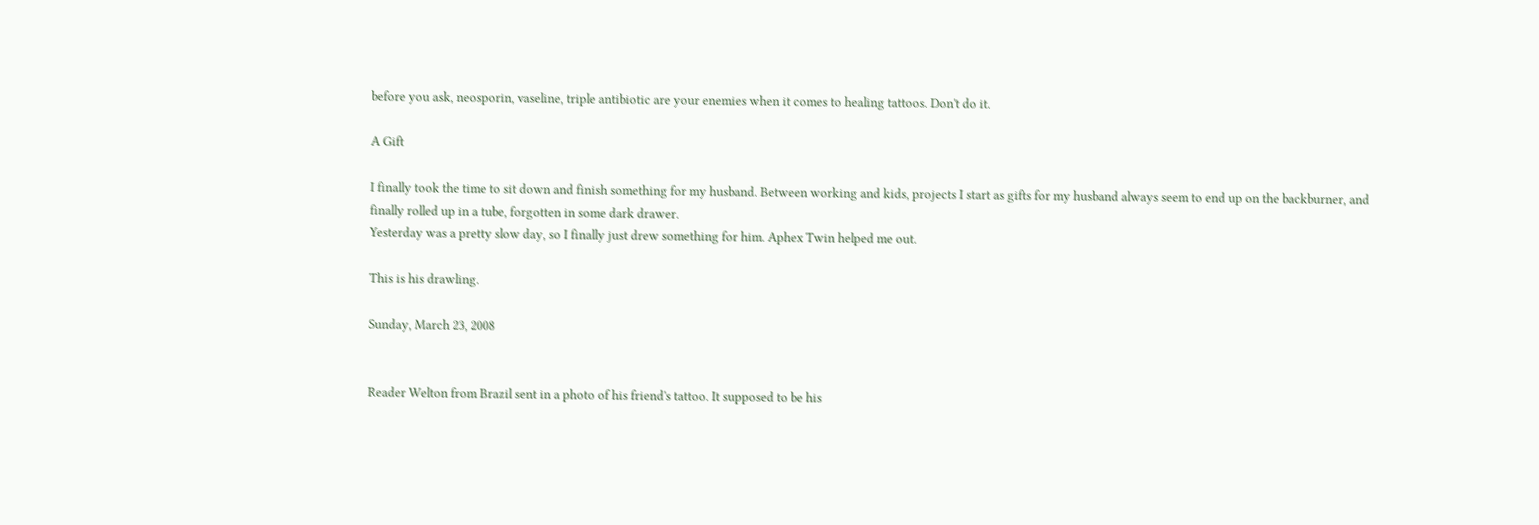before you ask, neosporin, vaseline, triple antibiotic are your enemies when it comes to healing tattoos. Don't do it.

A Gift

I finally took the time to sit down and finish something for my husband. Between working and kids, projects I start as gifts for my husband always seem to end up on the backburner, and finally rolled up in a tube, forgotten in some dark drawer.
Yesterday was a pretty slow day, so I finally just drew something for him. Aphex Twin helped me out.

This is his drawling.

Sunday, March 23, 2008


Reader Welton from Brazil sent in a photo of his friend's tattoo. It supposed to be his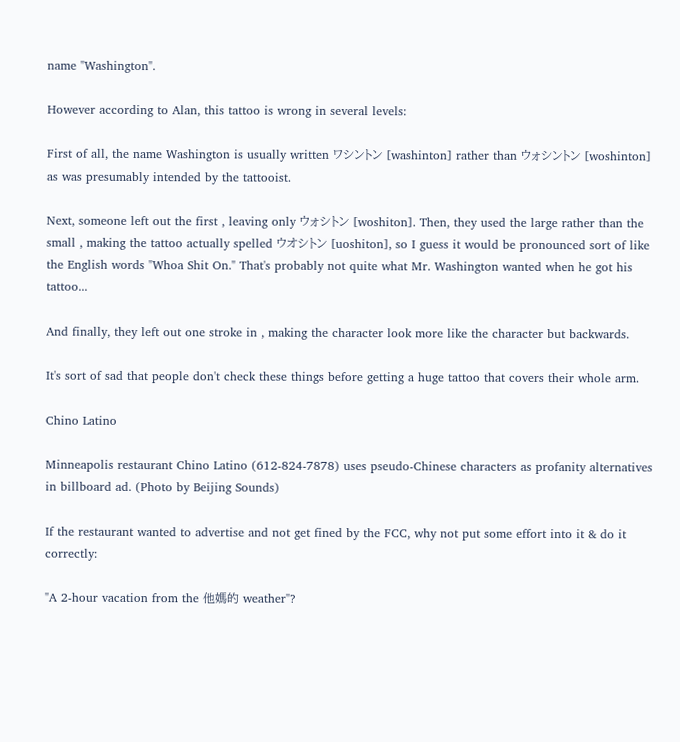name "Washington".

However according to Alan, this tattoo is wrong in several levels:

First of all, the name Washington is usually written ワシントン [washinton] rather than ウォシントン [woshinton] as was presumably intended by the tattooist.

Next, someone left out the first , leaving only ウォシトン [woshiton]. Then, they used the large rather than the small , making the tattoo actually spelled ウオシトン [uoshiton], so I guess it would be pronounced sort of like the English words "Whoa Shit On." That's probably not quite what Mr. Washington wanted when he got his tattoo...

And finally, they left out one stroke in , making the character look more like the character but backwards.

It's sort of sad that people don't check these things before getting a huge tattoo that covers their whole arm.

Chino Latino

Minneapolis restaurant Chino Latino (612-824-7878) uses pseudo-Chinese characters as profanity alternatives in billboard ad. (Photo by Beijing Sounds)

If the restaurant wanted to advertise and not get fined by the FCC, why not put some effort into it & do it correctly:

"A 2-hour vacation from the 他媽的 weather"?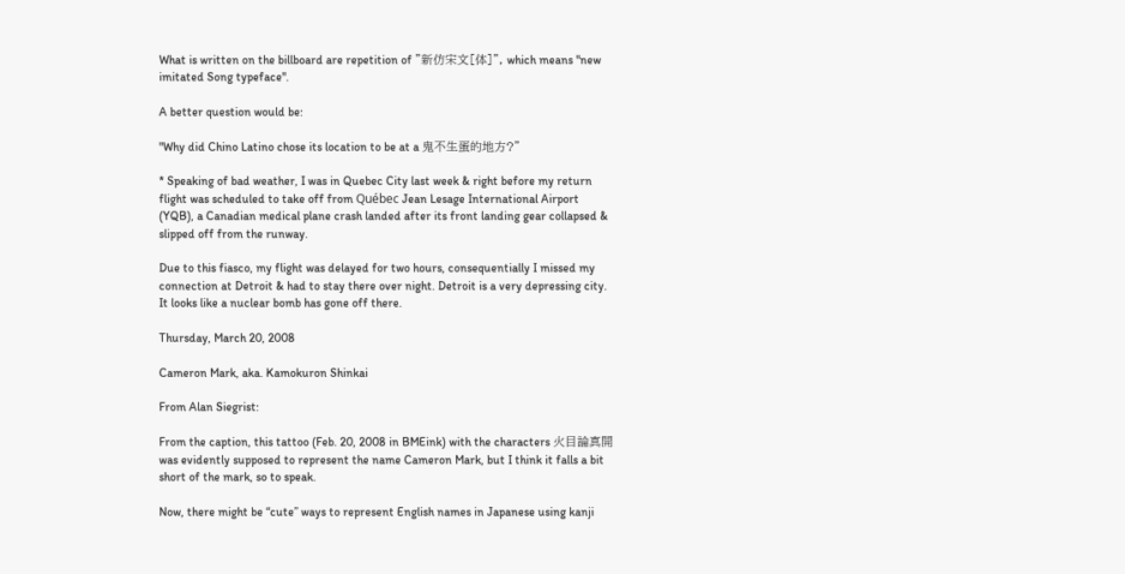What is written on the billboard are repetition of "新仿宋文[体]", which means "new imitated Song typeface".

A better question would be:

"Why did Chino Latino chose its location to be at a 鬼不生蛋的地方?"

* Speaking of bad weather, I was in Quebec City last week & right before my return flight was scheduled to take off from Québec Jean Lesage International Airport (YQB), a Canadian medical plane crash landed after its front landing gear collapsed & slipped off from the runway.

Due to this fiasco, my flight was delayed for two hours, consequentially I missed my connection at Detroit & had to stay there over night. Detroit is a very depressing city. It looks like a nuclear bomb has gone off there.

Thursday, March 20, 2008

Cameron Mark, aka. Kamokuron Shinkai

From Alan Siegrist:

From the caption, this tattoo (Feb. 20, 2008 in BMEink) with the characters 火目論真開 was evidently supposed to represent the name Cameron Mark, but I think it falls a bit short of the mark, so to speak.

Now, there might be “cute” ways to represent English names in Japanese using kanji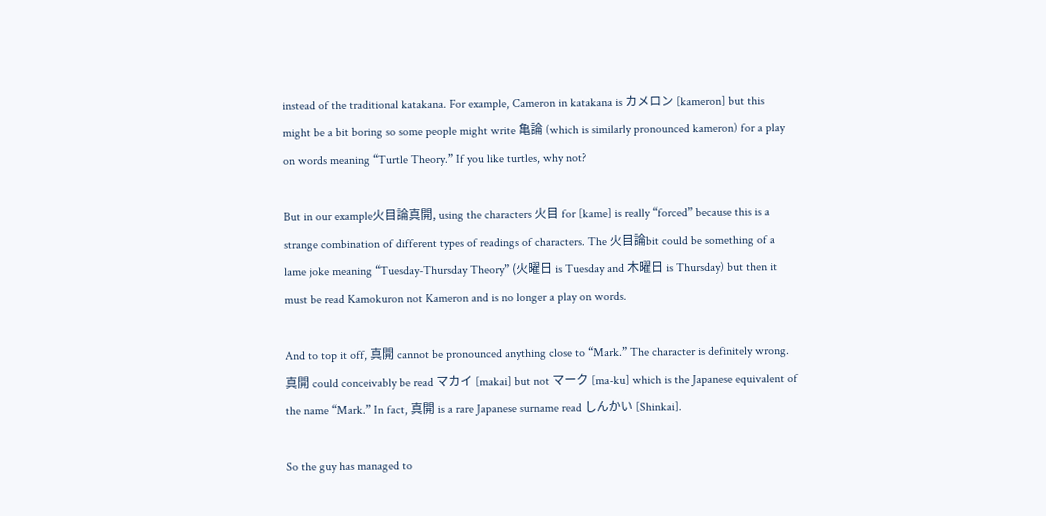instead of the traditional katakana. For example, Cameron in katakana is カメロン [kameron] but this might be a bit boring so some people might write 亀論 (which is similarly pronounced kameron) for a play on words meaning “Turtle Theory.” If you like turtles, why not?

But in our example火目論真開, using the characters 火目 for [kame] is really “forced” because this is a strange combination of different types of readings of characters. The 火目論bit could be something of a lame joke meaning “Tuesday-Thursday Theory” (火曜日 is Tuesday and 木曜日 is Thursday) but then it must be read Kamokuron not Kameron and is no longer a play on words.

And to top it off, 真開 cannot be pronounced anything close to “Mark.” The character is definitely wrong. 真開 could conceivably be read マカイ [makai] but not マーク [ma-ku] which is the Japanese equivalent of the name “Mark.” In fact, 真開 is a rare Japanese surname read しんかい [Shinkai].

So the guy has managed to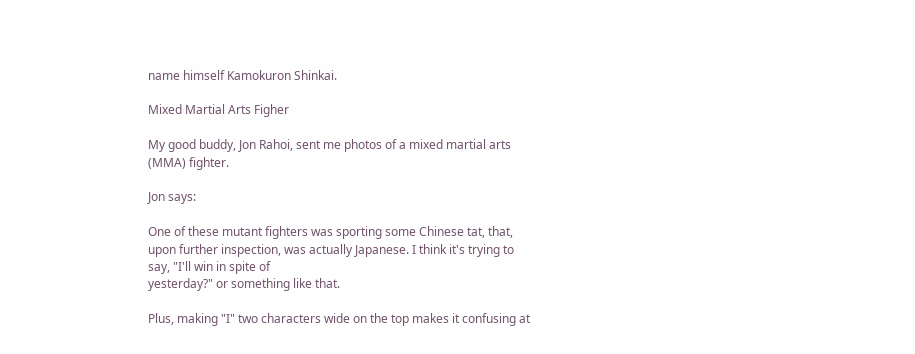name himself Kamokuron Shinkai.

Mixed Martial Arts Figher

My good buddy, Jon Rahoi, sent me photos of a mixed martial arts (MMA) fighter.

Jon says:

One of these mutant fighters was sporting some Chinese tat, that, upon further inspection, was actually Japanese. I think it's trying to say, "I'll win in spite of
yesterday?" or something like that.

Plus, making "I" two characters wide on the top makes it confusing at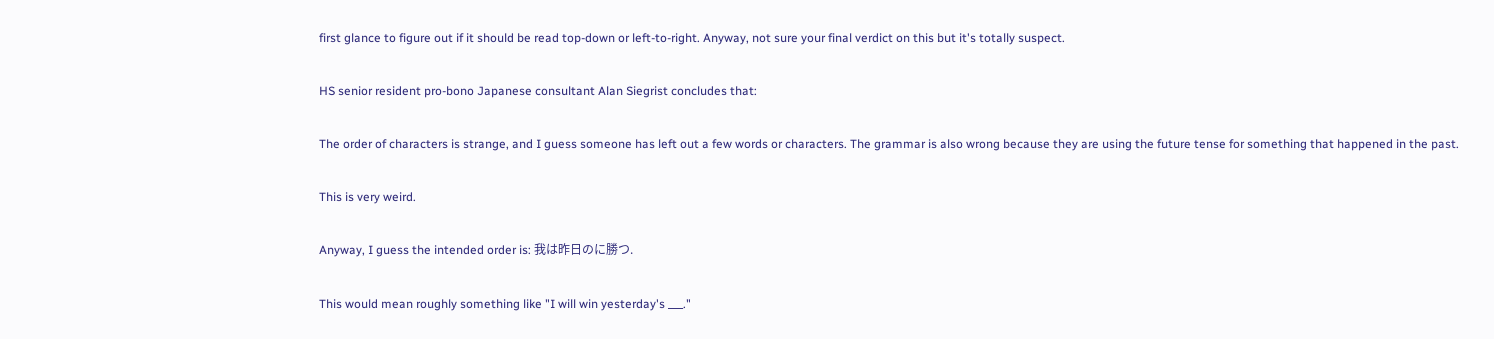first glance to figure out if it should be read top-down or left-to-right. Anyway, not sure your final verdict on this but it's totally suspect.

HS senior resident pro-bono Japanese consultant Alan Siegrist concludes that:

The order of characters is strange, and I guess someone has left out a few words or characters. The grammar is also wrong because they are using the future tense for something that happened in the past.

This is very weird.

Anyway, I guess the intended order is: 我は昨日のに勝つ.

This would mean roughly something like "I will win yesterday's ___."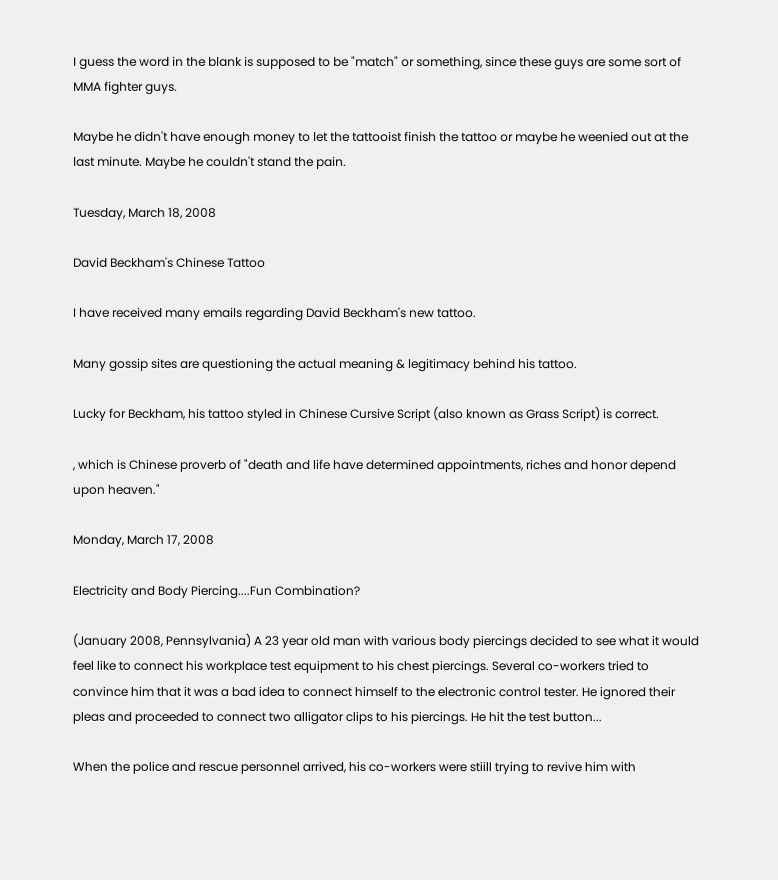I guess the word in the blank is supposed to be "match" or something, since these guys are some sort of MMA fighter guys.

Maybe he didn't have enough money to let the tattooist finish the tattoo or maybe he weenied out at the last minute. Maybe he couldn't stand the pain.

Tuesday, March 18, 2008

David Beckham's Chinese Tattoo

I have received many emails regarding David Beckham's new tattoo.

Many gossip sites are questioning the actual meaning & legitimacy behind his tattoo.

Lucky for Beckham, his tattoo styled in Chinese Cursive Script (also known as Grass Script) is correct.

, which is Chinese proverb of "death and life have determined appointments, riches and honor depend upon heaven."

Monday, March 17, 2008

Electricity and Body Piercing....Fun Combination?

(January 2008, Pennsylvania) A 23 year old man with various body piercings decided to see what it would feel like to connect his workplace test equipment to his chest piercings. Several co-workers tried to convince him that it was a bad idea to connect himself to the electronic control tester. He ignored their pleas and proceeded to connect two alligator clips to his piercings. He hit the test button...

When the police and rescue personnel arrived, his co-workers were stiill trying to revive him with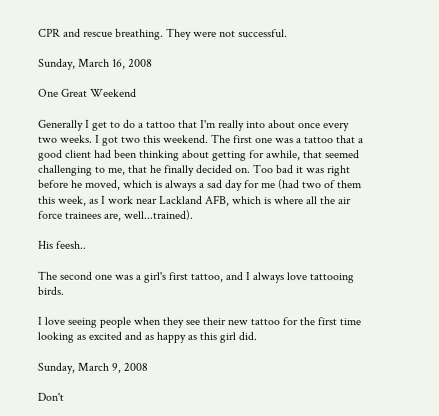CPR and rescue breathing. They were not successful.

Sunday, March 16, 2008

One Great Weekend

Generally I get to do a tattoo that I'm really into about once every two weeks. I got two this weekend. The first one was a tattoo that a good client had been thinking about getting for awhile, that seemed challenging to me, that he finally decided on. Too bad it was right before he moved, which is always a sad day for me (had two of them this week, as I work near Lackland AFB, which is where all the air force trainees are, well...trained).

His feesh..

The second one was a girl's first tattoo, and I always love tattooing birds.

I love seeing people when they see their new tattoo for the first time looking as excited and as happy as this girl did.

Sunday, March 9, 2008

Don't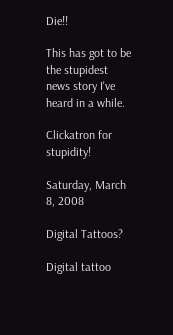Die!!

This has got to be the stupidest news story I've heard in a while.

Clickatron for stupidity!

Saturday, March 8, 2008

Digital Tattoos?

Digital tattoo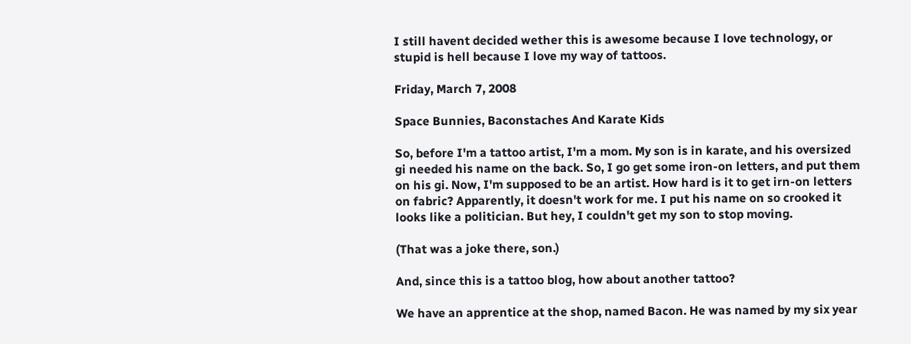I still havent decided wether this is awesome because I love technology, or stupid is hell because I love my way of tattoos.

Friday, March 7, 2008

Space Bunnies, Baconstaches And Karate Kids

So, before I'm a tattoo artist, I'm a mom. My son is in karate, and his oversized gi needed his name on the back. So, I go get some iron-on letters, and put them on his gi. Now, I'm supposed to be an artist. How hard is it to get irn-on letters on fabric? Apparently, it doesn't work for me. I put his name on so crooked it looks like a politician. But hey, I couldn't get my son to stop moving.

(That was a joke there, son.)

And, since this is a tattoo blog, how about another tattoo?

We have an apprentice at the shop, named Bacon. He was named by my six year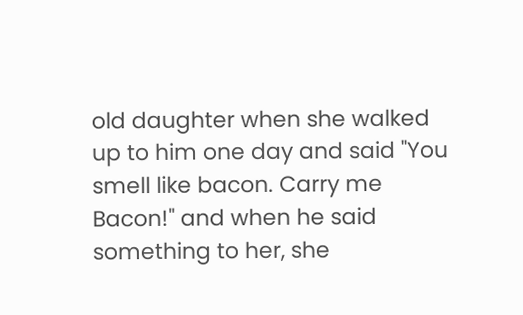old daughter when she walked up to him one day and said "You smell like bacon. Carry me Bacon!" and when he said something to her, she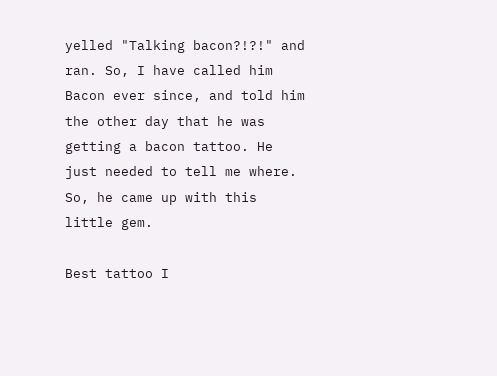yelled "Talking bacon?!?!" and ran. So, I have called him Bacon ever since, and told him the other day that he was getting a bacon tattoo. He just needed to tell me where. So, he came up with this little gem.

Best tattoo I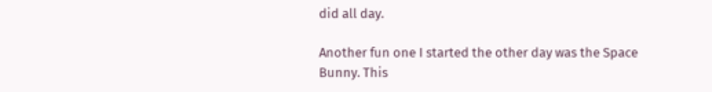did all day.

Another fun one I started the other day was the Space Bunny. This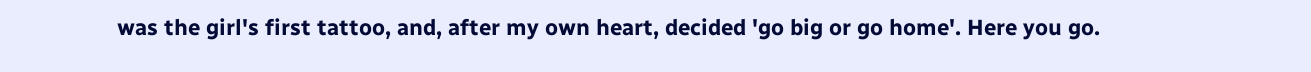was the girl's first tattoo, and, after my own heart, decided 'go big or go home'. Here you go.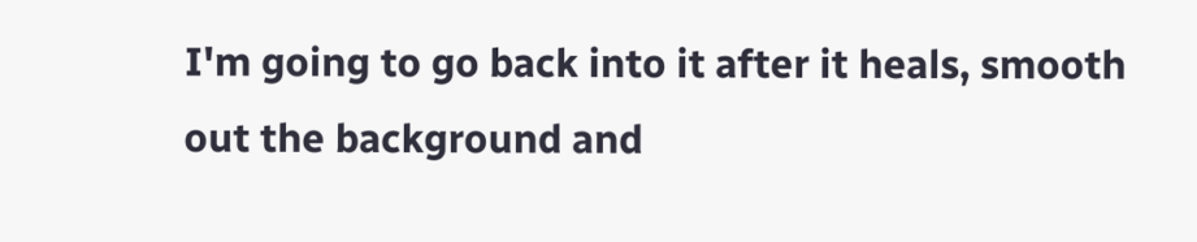I'm going to go back into it after it heals, smooth out the background and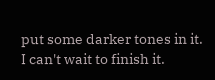put some darker tones in it. I can't wait to finish it.